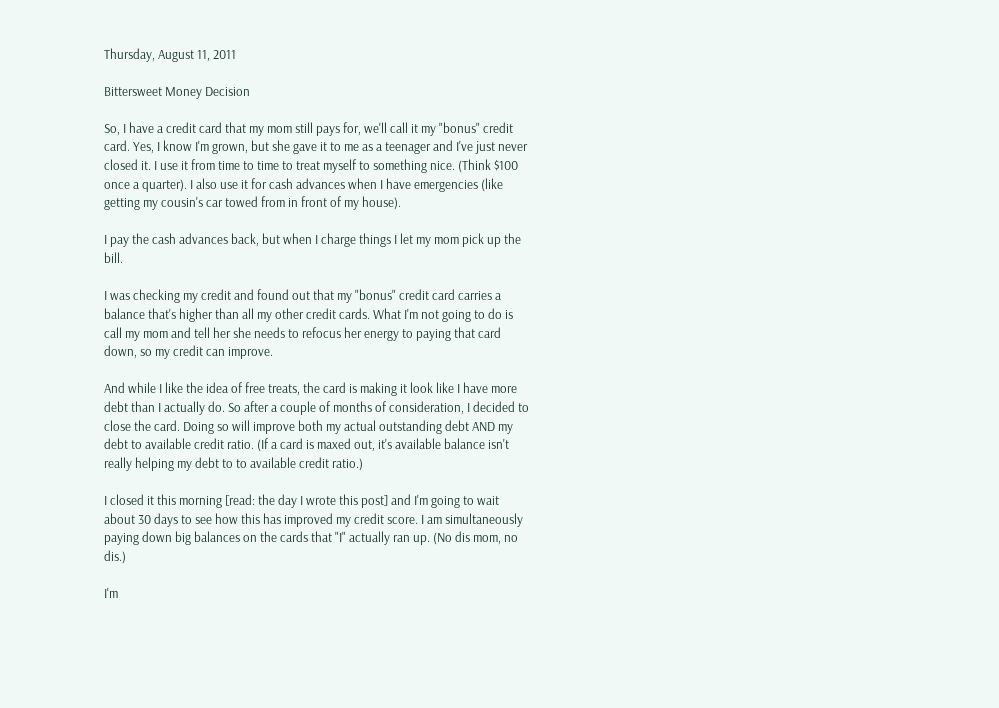Thursday, August 11, 2011

Bittersweet Money Decision

So, I have a credit card that my mom still pays for, we'll call it my "bonus" credit card. Yes, I know I'm grown, but she gave it to me as a teenager and I've just never closed it. I use it from time to time to treat myself to something nice. (Think $100 once a quarter). I also use it for cash advances when I have emergencies (like getting my cousin's car towed from in front of my house).

I pay the cash advances back, but when I charge things I let my mom pick up the bill.

I was checking my credit and found out that my "bonus" credit card carries a balance that's higher than all my other credit cards. What I'm not going to do is call my mom and tell her she needs to refocus her energy to paying that card down, so my credit can improve.

And while I like the idea of free treats, the card is making it look like I have more debt than I actually do. So after a couple of months of consideration, I decided to close the card. Doing so will improve both my actual outstanding debt AND my debt to available credit ratio. (If a card is maxed out, it's available balance isn't really helping my debt to to available credit ratio.)

I closed it this morning [read: the day I wrote this post] and I'm going to wait about 30 days to see how this has improved my credit score. I am simultaneously paying down big balances on the cards that "I" actually ran up. (No dis mom, no dis.)

I'm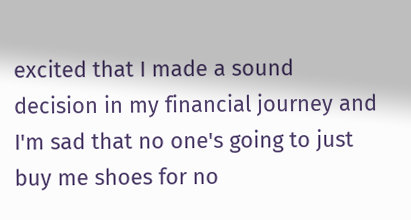excited that I made a sound decision in my financial journey and I'm sad that no one's going to just buy me shoes for no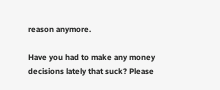reason anymore.

Have you had to make any money decisions lately that suck? Please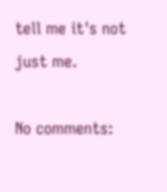tell me it's not just me.

No comments: